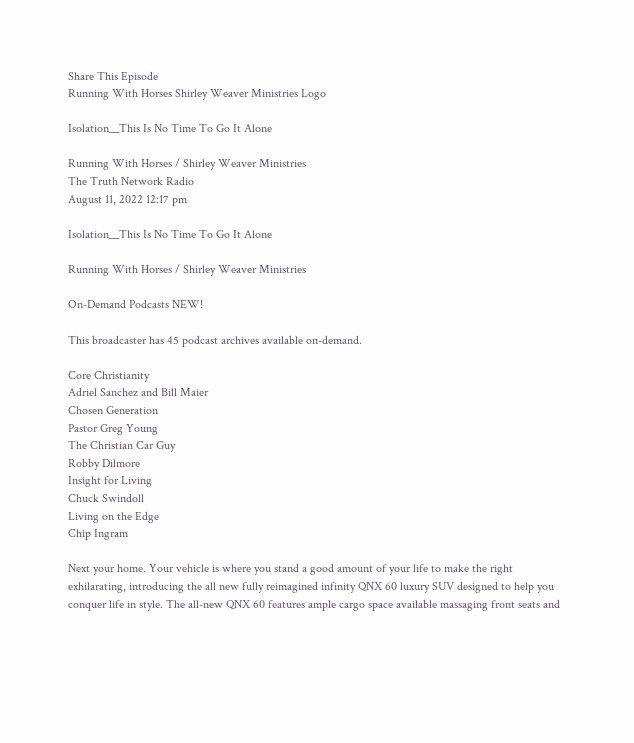Share This Episode
Running With Horses Shirley Weaver Ministries Logo

Isolation__This Is No Time To Go It Alone

Running With Horses / Shirley Weaver Ministries
The Truth Network Radio
August 11, 2022 12:17 pm

Isolation__This Is No Time To Go It Alone

Running With Horses / Shirley Weaver Ministries

On-Demand Podcasts NEW!

This broadcaster has 45 podcast archives available on-demand.

Core Christianity
Adriel Sanchez and Bill Maier
Chosen Generation
Pastor Greg Young
The Christian Car Guy
Robby Dilmore
Insight for Living
Chuck Swindoll
Living on the Edge
Chip Ingram

Next your home. Your vehicle is where you stand a good amount of your life to make the right exhilarating, introducing the all new fully reimagined infinity QNX 60 luxury SUV designed to help you conquer life in style. The all-new QNX 60 features ample cargo space available massaging front seats and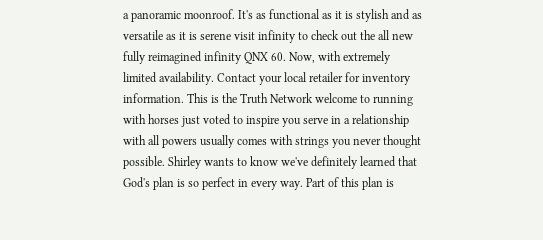a panoramic moonroof. It's as functional as it is stylish and as versatile as it is serene visit infinity to check out the all new fully reimagined infinity QNX 60. Now, with extremely limited availability. Contact your local retailer for inventory information. This is the Truth Network welcome to running with horses just voted to inspire you serve in a relationship with all powers usually comes with strings you never thought possible. Shirley wants to know we've definitely learned that God's plan is so perfect in every way. Part of this plan is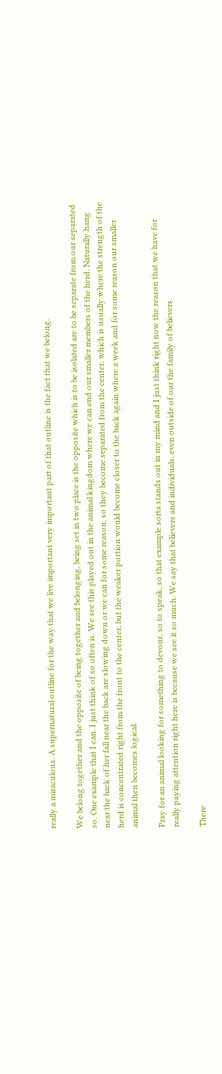really a miraculous. A supernatural outline for the way that we live important very important part of that outline is the fact that we belong.

We belong together and the opposite of being together and belonging, being set in two place is the opposite which is to be isolated are to be separate from our separated so. One example that I can. I just think of so often is. We see this played out in the animal kingdom where we can end our smaller members of the herd. Naturally hang near the back of her fall near the back are slowing down or we can for some reason, so they become separated from the center, which is usually where the strength of the herd is concentrated right from the front to the center, but the weaker portion would become closer to the back again where a week and for some reason our smaller animal then becomes logical.

Pray for an animal looking for something to devour, so to speak, so that example sorta stands out in my mind and I just think right now the reason that we have for really paying attention right here is because we see it so much. We say that believers and individuals, even outside of our the family of believers.

There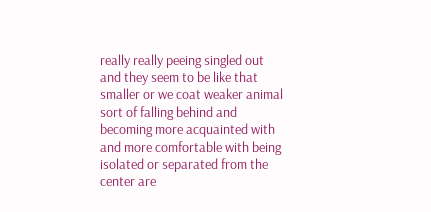really really peeing singled out and they seem to be like that smaller or we coat weaker animal sort of falling behind and becoming more acquainted with and more comfortable with being isolated or separated from the center are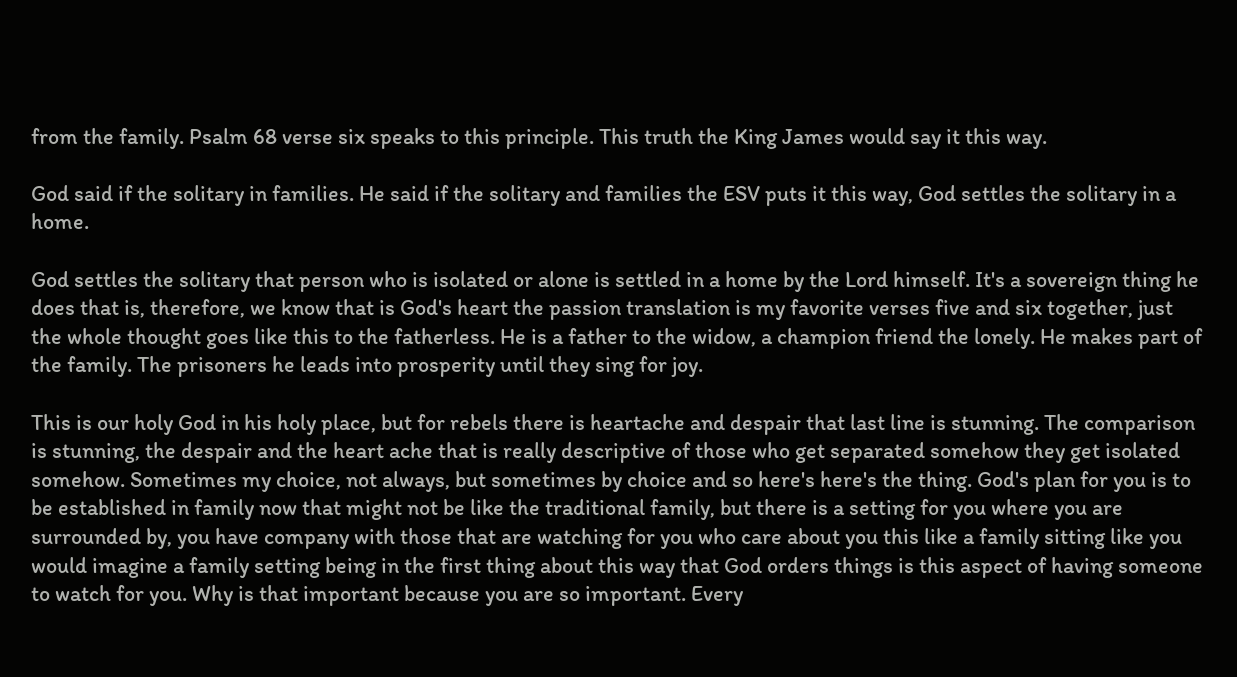from the family. Psalm 68 verse six speaks to this principle. This truth the King James would say it this way.

God said if the solitary in families. He said if the solitary and families the ESV puts it this way, God settles the solitary in a home.

God settles the solitary that person who is isolated or alone is settled in a home by the Lord himself. It's a sovereign thing he does that is, therefore, we know that is God's heart the passion translation is my favorite verses five and six together, just the whole thought goes like this to the fatherless. He is a father to the widow, a champion friend the lonely. He makes part of the family. The prisoners he leads into prosperity until they sing for joy.

This is our holy God in his holy place, but for rebels there is heartache and despair that last line is stunning. The comparison is stunning, the despair and the heart ache that is really descriptive of those who get separated somehow they get isolated somehow. Sometimes my choice, not always, but sometimes by choice and so here's here's the thing. God's plan for you is to be established in family now that might not be like the traditional family, but there is a setting for you where you are surrounded by, you have company with those that are watching for you who care about you this like a family sitting like you would imagine a family setting being in the first thing about this way that God orders things is this aspect of having someone to watch for you. Why is that important because you are so important. Every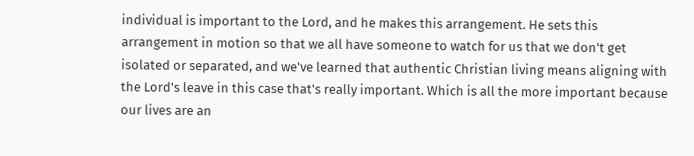individual is important to the Lord, and he makes this arrangement. He sets this arrangement in motion so that we all have someone to watch for us that we don't get isolated or separated, and we've learned that authentic Christian living means aligning with the Lord's leave in this case that's really important. Which is all the more important because our lives are an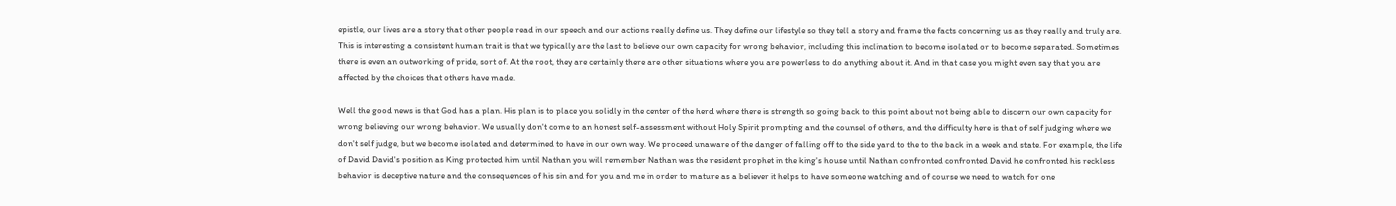epistle, our lives are a story that other people read in our speech and our actions really define us. They define our lifestyle so they tell a story and frame the facts concerning us as they really and truly are. This is interesting a consistent human trait is that we typically are the last to believe our own capacity for wrong behavior, including this inclination to become isolated or to become separated. Sometimes there is even an outworking of pride, sort of. At the root, they are certainly there are other situations where you are powerless to do anything about it. And in that case you might even say that you are affected by the choices that others have made.

Well the good news is that God has a plan. His plan is to place you solidly in the center of the herd where there is strength so going back to this point about not being able to discern our own capacity for wrong believing our wrong behavior. We usually don't come to an honest self-assessment without Holy Spirit prompting and the counsel of others, and the difficulty here is that of self judging where we don't self judge, but we become isolated and determined to have in our own way. We proceed unaware of the danger of falling off to the side yard to the to the back in a week and state. For example, the life of David David's position as King protected him until Nathan you will remember Nathan was the resident prophet in the king's house until Nathan confronted confronted David he confronted his reckless behavior is deceptive nature and the consequences of his sin and for you and me in order to mature as a believer it helps to have someone watching and of course we need to watch for one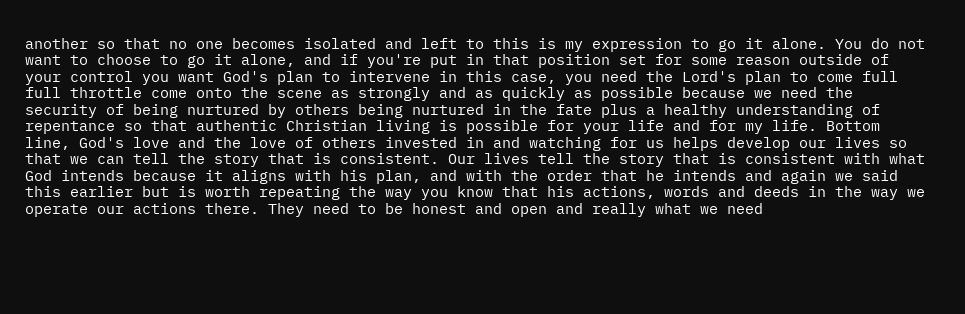another so that no one becomes isolated and left to this is my expression to go it alone. You do not want to choose to go it alone, and if you're put in that position set for some reason outside of your control you want God's plan to intervene in this case, you need the Lord's plan to come full full throttle come onto the scene as strongly and as quickly as possible because we need the security of being nurtured by others being nurtured in the fate plus a healthy understanding of repentance so that authentic Christian living is possible for your life and for my life. Bottom line, God's love and the love of others invested in and watching for us helps develop our lives so that we can tell the story that is consistent. Our lives tell the story that is consistent with what God intends because it aligns with his plan, and with the order that he intends and again we said this earlier but is worth repeating the way you know that his actions, words and deeds in the way we operate our actions there. They need to be honest and open and really what we need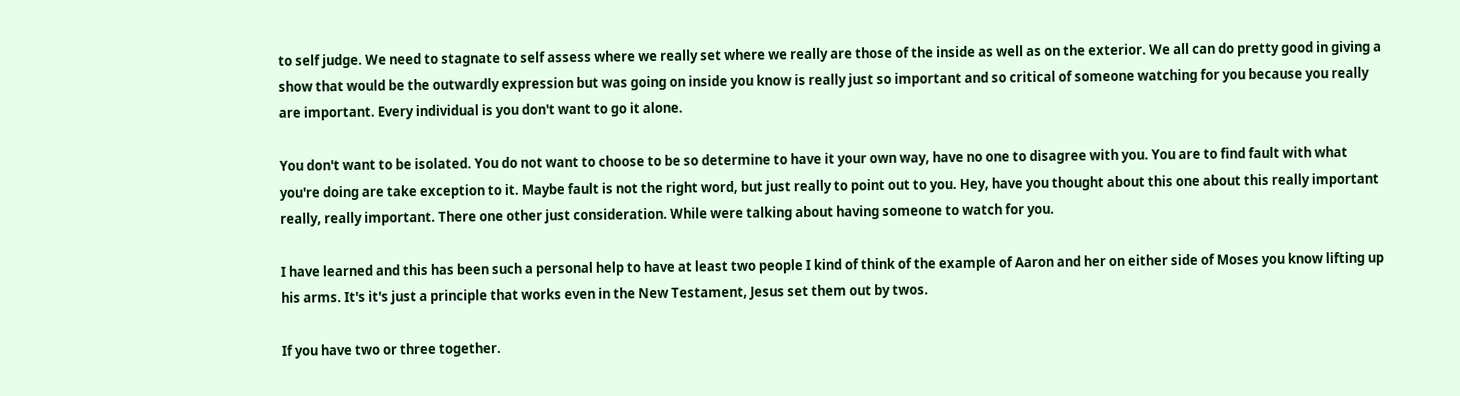to self judge. We need to stagnate to self assess where we really set where we really are those of the inside as well as on the exterior. We all can do pretty good in giving a show that would be the outwardly expression but was going on inside you know is really just so important and so critical of someone watching for you because you really are important. Every individual is you don't want to go it alone.

You don't want to be isolated. You do not want to choose to be so determine to have it your own way, have no one to disagree with you. You are to find fault with what you're doing are take exception to it. Maybe fault is not the right word, but just really to point out to you. Hey, have you thought about this one about this really important really, really important. There one other just consideration. While were talking about having someone to watch for you.

I have learned and this has been such a personal help to have at least two people I kind of think of the example of Aaron and her on either side of Moses you know lifting up his arms. It's it's just a principle that works even in the New Testament, Jesus set them out by twos.

If you have two or three together.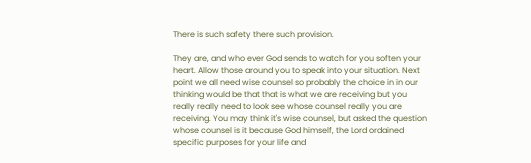There is such safety there such provision.

They are, and who ever God sends to watch for you soften your heart. Allow those around you to speak into your situation. Next point we all need wise counsel so probably the choice in in our thinking would be that that is what we are receiving but you really really need to look see whose counsel really you are receiving. You may think it's wise counsel, but asked the question whose counsel is it because God himself, the Lord ordained specific purposes for your life and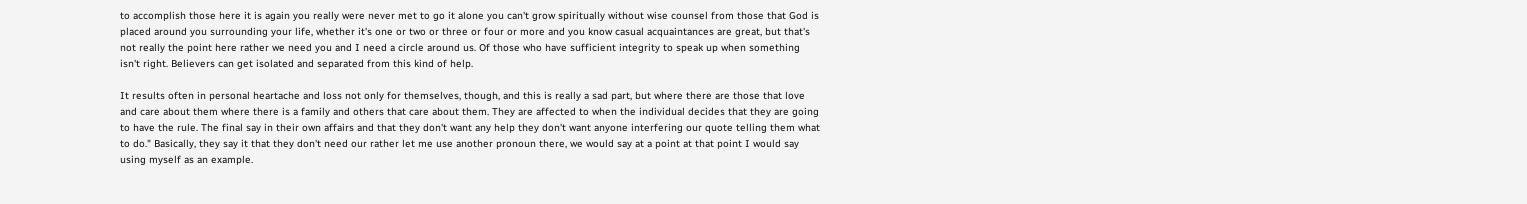to accomplish those here it is again you really were never met to go it alone you can't grow spiritually without wise counsel from those that God is placed around you surrounding your life, whether it's one or two or three or four or more and you know casual acquaintances are great, but that's not really the point here rather we need you and I need a circle around us. Of those who have sufficient integrity to speak up when something isn't right. Believers can get isolated and separated from this kind of help.

It results often in personal heartache and loss not only for themselves, though, and this is really a sad part, but where there are those that love and care about them where there is a family and others that care about them. They are affected to when the individual decides that they are going to have the rule. The final say in their own affairs and that they don't want any help they don't want anyone interfering our quote telling them what to do." Basically, they say it that they don't need our rather let me use another pronoun there, we would say at a point at that point I would say using myself as an example.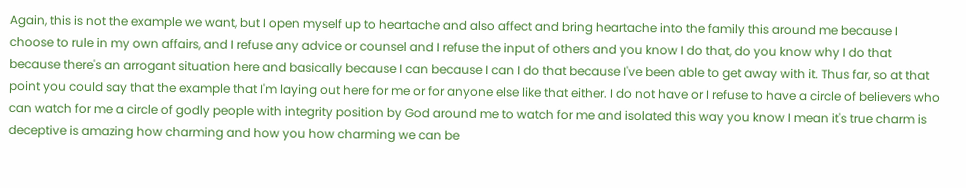Again, this is not the example we want, but I open myself up to heartache and also affect and bring heartache into the family this around me because I choose to rule in my own affairs, and I refuse any advice or counsel and I refuse the input of others and you know I do that, do you know why I do that because there's an arrogant situation here and basically because I can because I can I do that because I've been able to get away with it. Thus far, so at that point you could say that the example that I'm laying out here for me or for anyone else like that either. I do not have or I refuse to have a circle of believers who can watch for me a circle of godly people with integrity position by God around me to watch for me and isolated this way you know I mean it's true charm is deceptive is amazing how charming and how you how charming we can be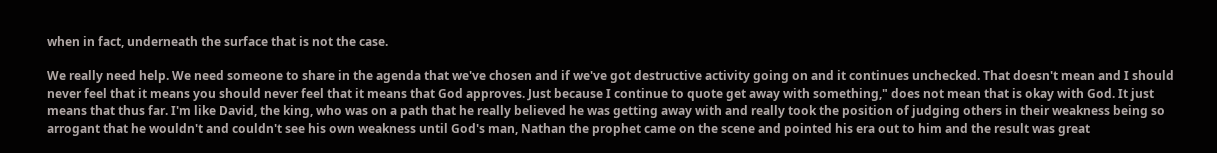when in fact, underneath the surface that is not the case.

We really need help. We need someone to share in the agenda that we've chosen and if we've got destructive activity going on and it continues unchecked. That doesn't mean and I should never feel that it means you should never feel that it means that God approves. Just because I continue to quote get away with something," does not mean that is okay with God. It just means that thus far. I'm like David, the king, who was on a path that he really believed he was getting away with and really took the position of judging others in their weakness being so arrogant that he wouldn't and couldn't see his own weakness until God's man, Nathan the prophet came on the scene and pointed his era out to him and the result was great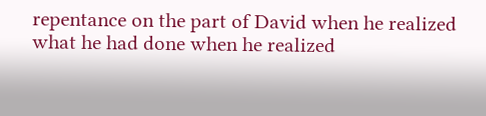repentance on the part of David when he realized what he had done when he realized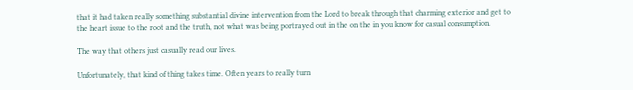that it had taken really something substantial divine intervention from the Lord to break through that charming exterior and get to the heart issue to the root and the truth, not what was being portrayed out in the on the in you know for casual consumption.

The way that others just casually read our lives.

Unfortunately, that kind of thing takes time. Often years to really turn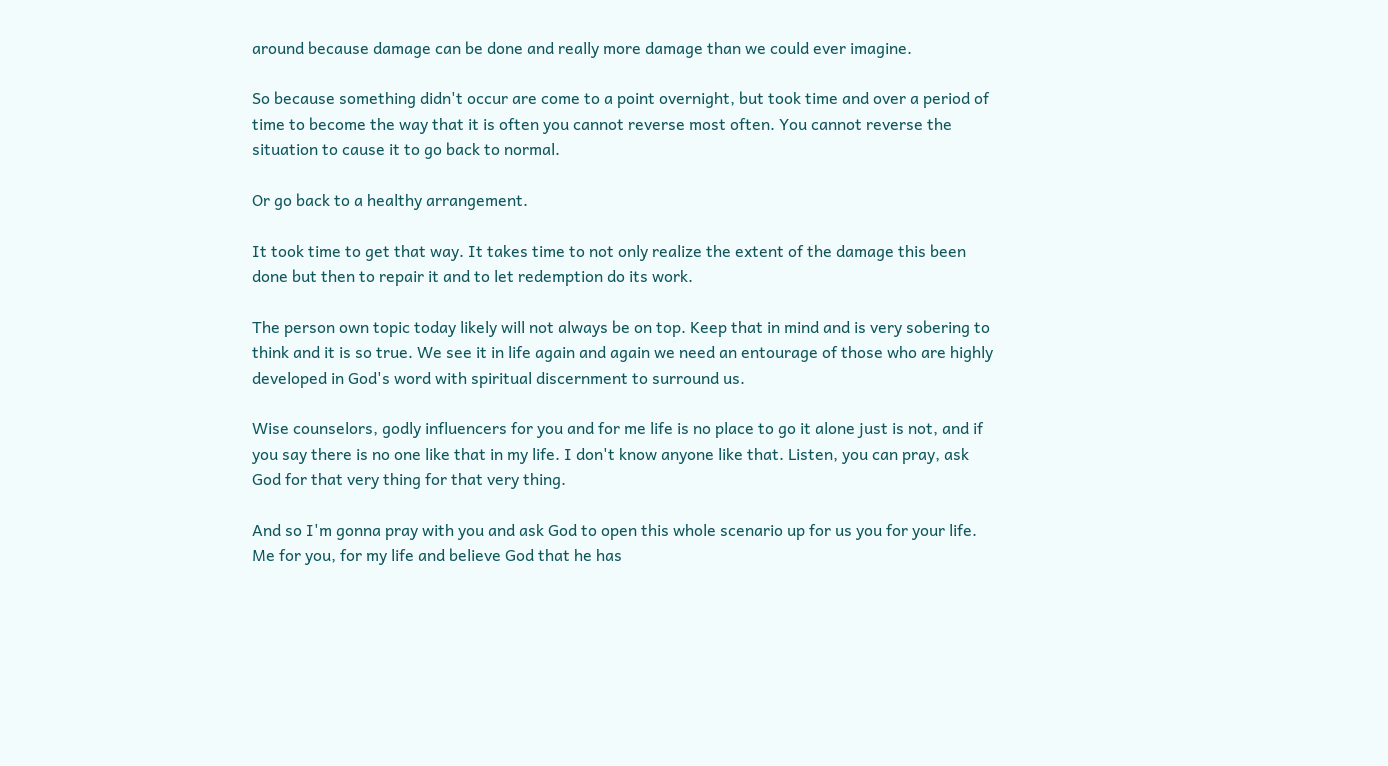around because damage can be done and really more damage than we could ever imagine.

So because something didn't occur are come to a point overnight, but took time and over a period of time to become the way that it is often you cannot reverse most often. You cannot reverse the situation to cause it to go back to normal.

Or go back to a healthy arrangement.

It took time to get that way. It takes time to not only realize the extent of the damage this been done but then to repair it and to let redemption do its work.

The person own topic today likely will not always be on top. Keep that in mind and is very sobering to think and it is so true. We see it in life again and again we need an entourage of those who are highly developed in God's word with spiritual discernment to surround us.

Wise counselors, godly influencers for you and for me life is no place to go it alone just is not, and if you say there is no one like that in my life. I don't know anyone like that. Listen, you can pray, ask God for that very thing for that very thing.

And so I'm gonna pray with you and ask God to open this whole scenario up for us you for your life. Me for you, for my life and believe God that he has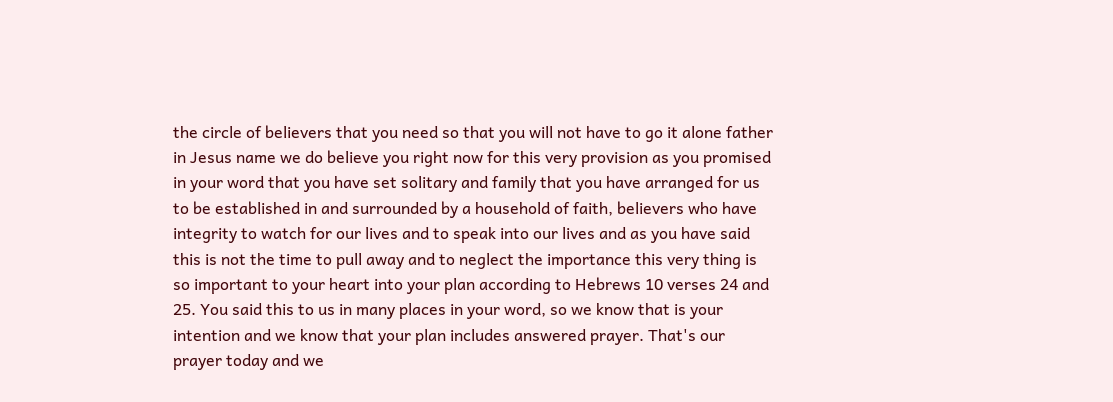the circle of believers that you need so that you will not have to go it alone father in Jesus name we do believe you right now for this very provision as you promised in your word that you have set solitary and family that you have arranged for us to be established in and surrounded by a household of faith, believers who have integrity to watch for our lives and to speak into our lives and as you have said this is not the time to pull away and to neglect the importance this very thing is so important to your heart into your plan according to Hebrews 10 verses 24 and 25. You said this to us in many places in your word, so we know that is your intention and we know that your plan includes answered prayer. That's our prayer today and we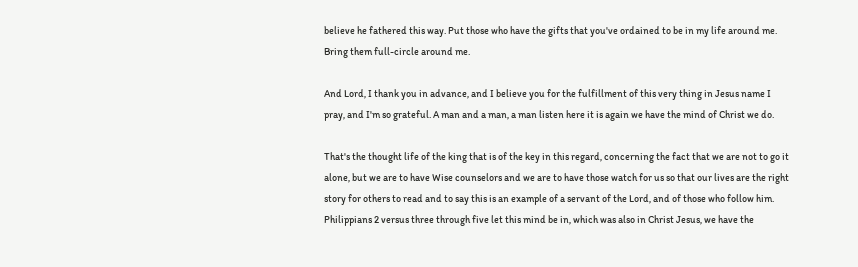believe he fathered this way. Put those who have the gifts that you've ordained to be in my life around me. Bring them full-circle around me.

And Lord, I thank you in advance, and I believe you for the fulfillment of this very thing in Jesus name I pray, and I'm so grateful. A man and a man, a man listen here it is again we have the mind of Christ we do.

That's the thought life of the king that is of the key in this regard, concerning the fact that we are not to go it alone, but we are to have Wise counselors and we are to have those watch for us so that our lives are the right story for others to read and to say this is an example of a servant of the Lord, and of those who follow him. Philippians 2 versus three through five let this mind be in, which was also in Christ Jesus, we have the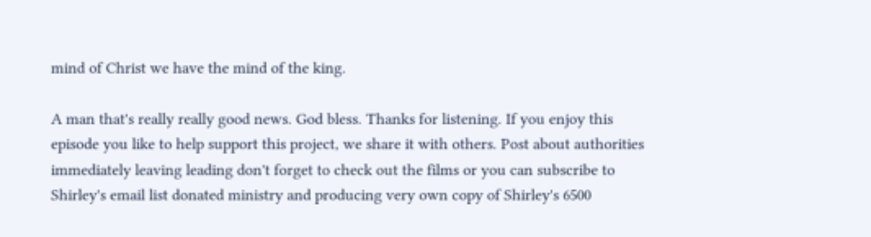mind of Christ we have the mind of the king.

A man that's really really good news. God bless. Thanks for listening. If you enjoy this episode you like to help support this project, we share it with others. Post about authorities immediately leaving leading don't forget to check out the films or you can subscribe to Shirley's email list donated ministry and producing very own copy of Shirley's 6500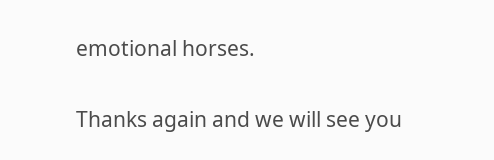emotional horses.

Thanks again and we will see you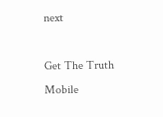next

Get The Truth Mobile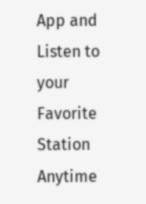App and Listen to your Favorite Station Anytime